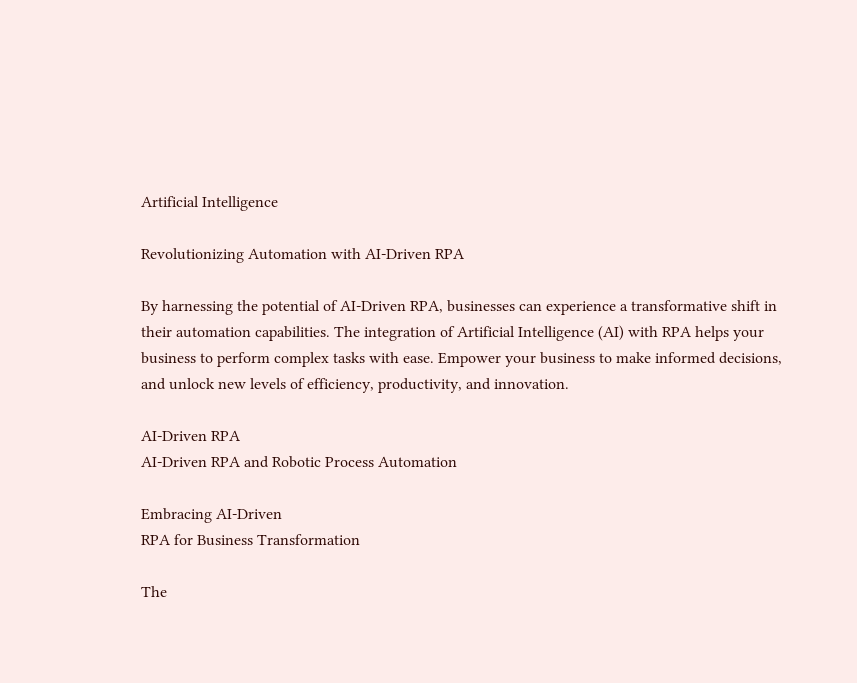Artificial Intelligence

Revolutionizing Automation with AI-Driven RPA

By harnessing the potential of AI-Driven RPA, businesses can experience a transformative shift in their automation capabilities. The integration of Artificial Intelligence (AI) with RPA helps your business to perform complex tasks with ease. Empower your business to make informed decisions, and unlock new levels of efficiency, productivity, and innovation.

AI-Driven RPA
AI-Driven RPA and Robotic Process Automation

Embracing AI-Driven
RPA for Business Transformation

The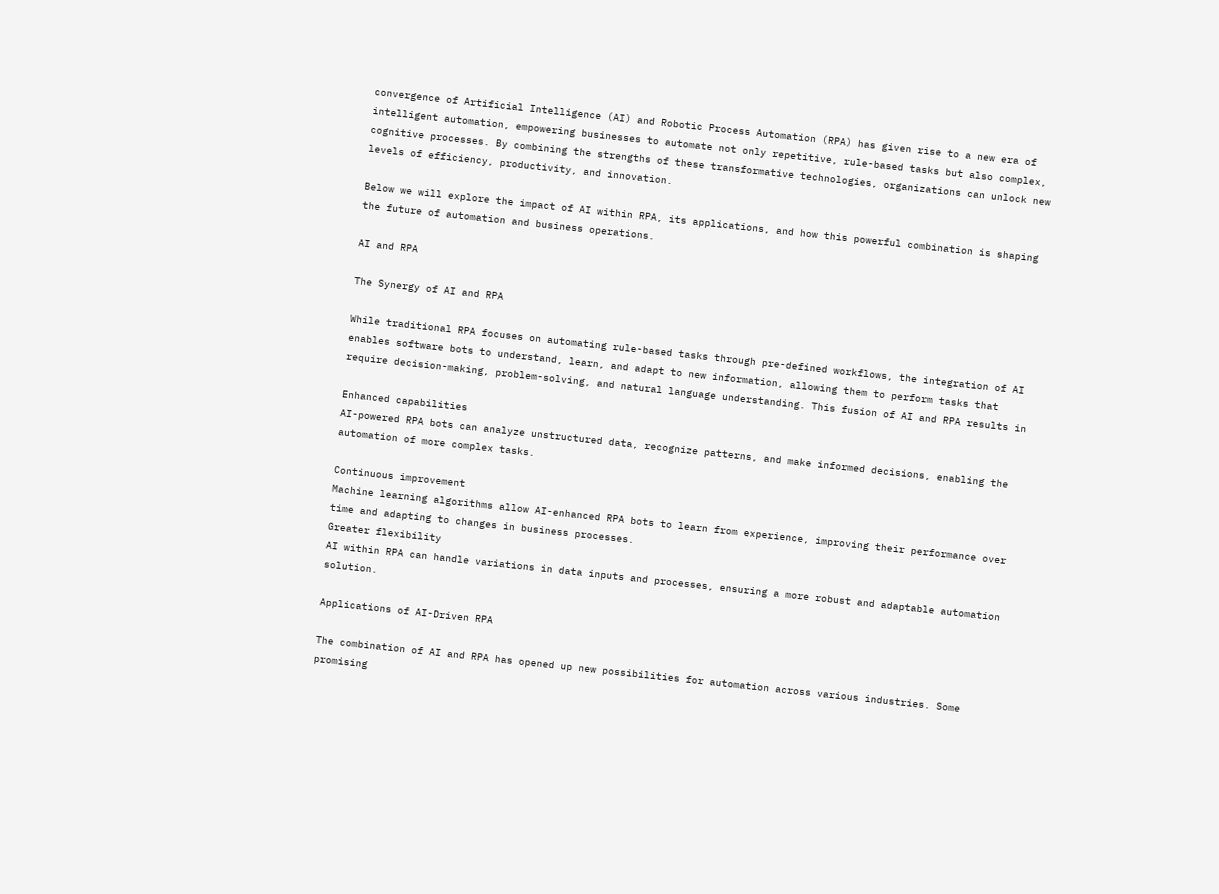convergence of Artificial Intelligence (AI) and Robotic Process Automation (RPA) has given rise to a new era of intelligent automation, empowering businesses to automate not only repetitive, rule-based tasks but also complex, cognitive processes. By combining the strengths of these transformative technologies, organizations can unlock new levels of efficiency, productivity, and innovation.

Below we will explore the impact of AI within RPA, its applications, and how this powerful combination is shaping the future of automation and business operations.

AI and RPA

The Synergy of AI and RPA

While traditional RPA focuses on automating rule-based tasks through pre-defined workflows, the integration of AI enables software bots to understand, learn, and adapt to new information, allowing them to perform tasks that require decision-making, problem-solving, and natural language understanding. This fusion of AI and RPA results in

Enhanced capabilities
AI-powered RPA bots can analyze unstructured data, recognize patterns, and make informed decisions, enabling the automation of more complex tasks.

Continuous improvement
Machine learning algorithms allow AI-enhanced RPA bots to learn from experience, improving their performance over time and adapting to changes in business processes.
Greater flexibility
AI within RPA can handle variations in data inputs and processes, ensuring a more robust and adaptable automation solution.

Applications of AI-Driven RPA

The combination of AI and RPA has opened up new possibilities for automation across various industries. Some promising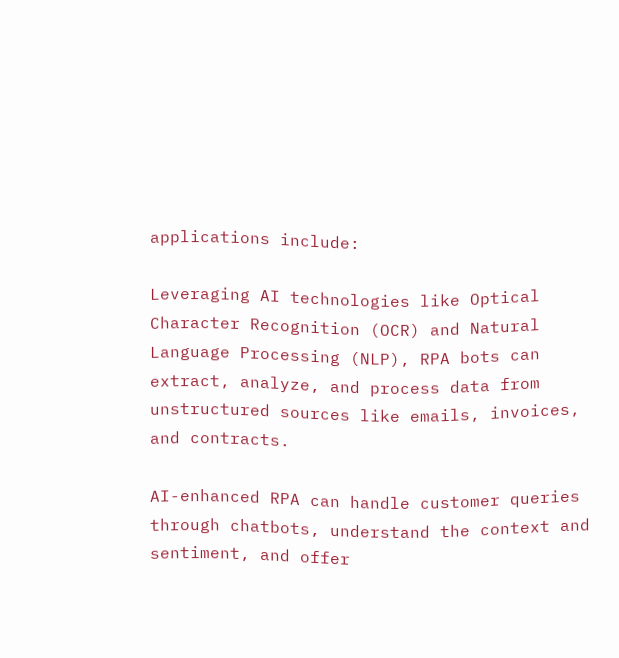applications include:

Leveraging AI technologies like Optical Character Recognition (OCR) and Natural Language Processing (NLP), RPA bots can extract, analyze, and process data from unstructured sources like emails, invoices, and contracts.

AI-enhanced RPA can handle customer queries through chatbots, understand the context and sentiment, and offer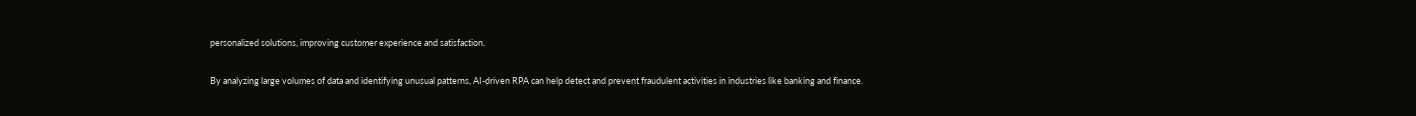personalized solutions, improving customer experience and satisfaction.

By analyzing large volumes of data and identifying unusual patterns, AI-driven RPA can help detect and prevent fraudulent activities in industries like banking and finance.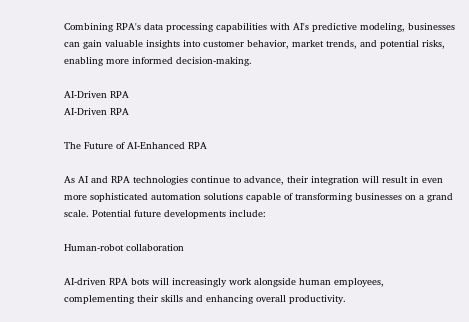Combining RPA's data processing capabilities with AI's predictive modeling, businesses can gain valuable insights into customer behavior, market trends, and potential risks, enabling more informed decision-making.

AI-Driven RPA
AI-Driven RPA

The Future of AI-Enhanced RPA

As AI and RPA technologies continue to advance, their integration will result in even more sophisticated automation solutions capable of transforming businesses on a grand scale. Potential future developments include:

Human-robot collaboration

AI-driven RPA bots will increasingly work alongside human employees, complementing their skills and enhancing overall productivity.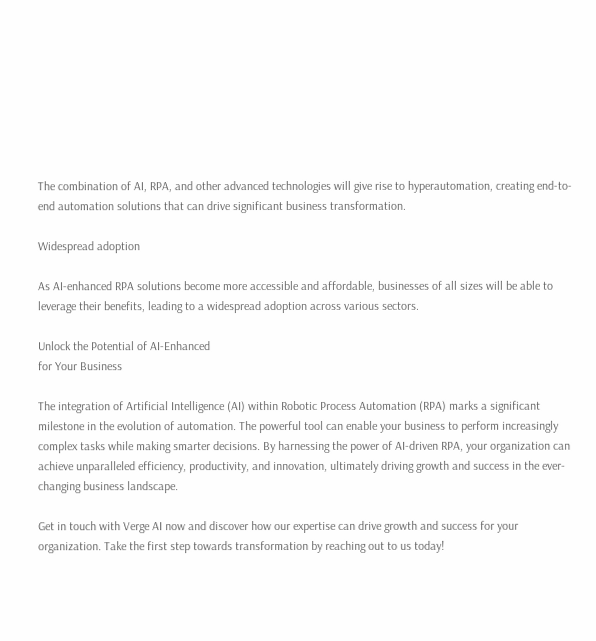The combination of AI, RPA, and other advanced technologies will give rise to hyperautomation, creating end-to-end automation solutions that can drive significant business transformation.

Widespread adoption

As AI-enhanced RPA solutions become more accessible and affordable, businesses of all sizes will be able to leverage their benefits, leading to a widespread adoption across various sectors.

Unlock the Potential of AI-Enhanced
for Your Business

The integration of Artificial Intelligence (AI) within Robotic Process Automation (RPA) marks a significant milestone in the evolution of automation. The powerful tool can enable your business to perform increasingly complex tasks while making smarter decisions. By harnessing the power of AI-driven RPA, your organization can achieve unparalleled efficiency, productivity, and innovation, ultimately driving growth and success in the ever-changing business landscape.

Get in touch with Verge AI now and discover how our expertise can drive growth and success for your organization. Take the first step towards transformation by reaching out to us today!